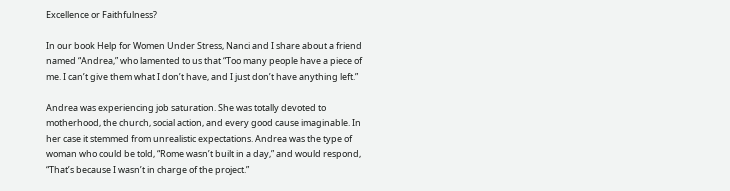Excellence or Faithfulness?

In our book Help for Women Under Stress, Nanci and I share about a friend named “Andrea,” who lamented to us that “Too many people have a piece of me. I can’t give them what I don’t have, and I just don’t have anything left.”

Andrea was experiencing job saturation. She was totally devoted to motherhood, the church, social action, and every good cause imaginable. In her case it stemmed from unrealistic expectations. Andrea was the type of woman who could be told, “Rome wasn’t built in a day,” and would respond, “That’s because I wasn’t in charge of the project.”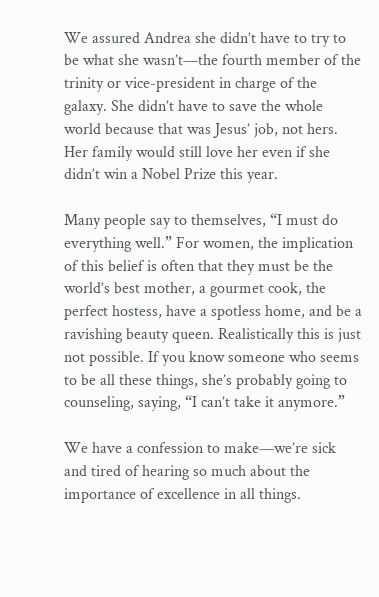We assured Andrea she didn’t have to try to be what she wasn’t—the fourth member of the trinity or vice-president in charge of the galaxy. She didn’t have to save the whole world because that was Jesus’ job, not hers. Her family would still love her even if she didn’t win a Nobel Prize this year.

Many people say to themselves, “I must do everything well.” For women, the implication of this belief is often that they must be the world’s best mother, a gourmet cook, the perfect hostess, have a spotless home, and be a ravishing beauty queen. Realistically this is just not possible. If you know someone who seems to be all these things, she’s probably going to counseling, saying, “I can’t take it anymore.”

We have a confession to make—we’re sick and tired of hearing so much about the importance of excellence in all things.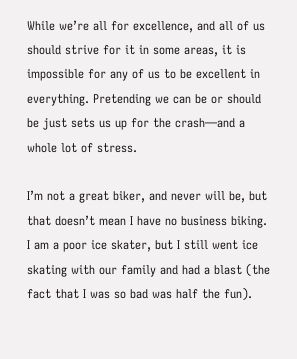While we’re all for excellence, and all of us should strive for it in some areas, it is impossible for any of us to be excellent in everything. Pretending we can be or should be just sets us up for the crash—and a whole lot of stress.

I’m not a great biker, and never will be, but that doesn’t mean I have no business biking. I am a poor ice skater, but I still went ice skating with our family and had a blast (the fact that I was so bad was half the fun).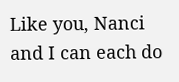Like you, Nanci and I can each do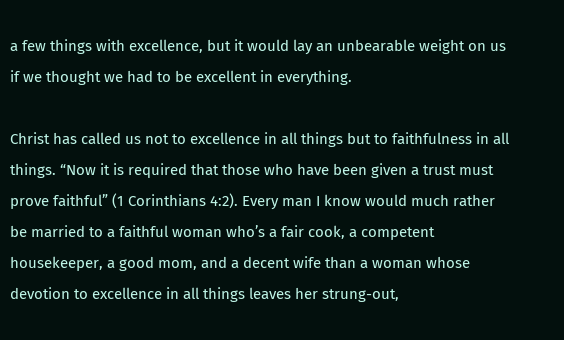a few things with excellence, but it would lay an unbearable weight on us if we thought we had to be excellent in everything.

Christ has called us not to excellence in all things but to faithfulness in all things. “Now it is required that those who have been given a trust must prove faithful” (1 Corinthians 4:2). Every man I know would much rather be married to a faithful woman who’s a fair cook, a competent housekeeper, a good mom, and a decent wife than a woman whose devotion to excellence in all things leaves her strung-out,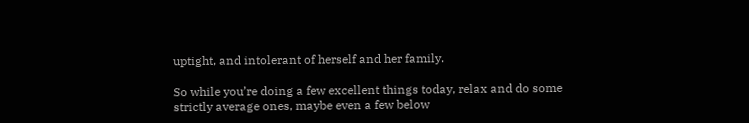uptight, and intolerant of herself and her family.

So while you’re doing a few excellent things today, relax and do some strictly average ones, maybe even a few below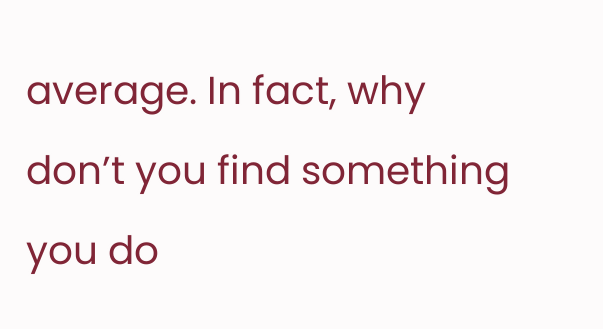average. In fact, why don’t you find something you do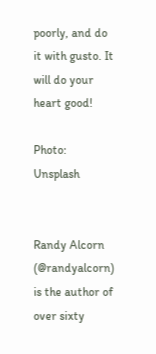poorly, and do it with gusto. It will do your heart good!

Photo: Unsplash


Randy Alcorn (@randyalcorn) is the author of over sixty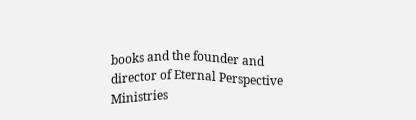books and the founder and director of Eternal Perspective Ministries